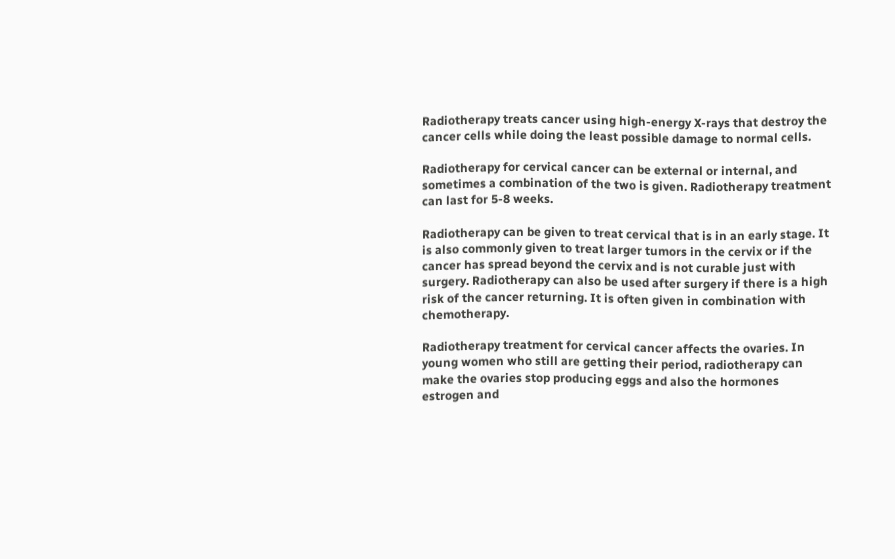Radiotherapy treats cancer using high-energy X-rays that destroy the cancer cells while doing the least possible damage to normal cells.

Radiotherapy for cervical cancer can be external or internal, and sometimes a combination of the two is given. Radiotherapy treatment can last for 5-8 weeks.

Radiotherapy can be given to treat cervical that is in an early stage. It is also commonly given to treat larger tumors in the cervix or if the cancer has spread beyond the cervix and is not curable just with surgery. Radiotherapy can also be used after surgery if there is a high risk of the cancer returning. It is often given in combination with chemotherapy.

Radiotherapy treatment for cervical cancer affects the ovaries. In young women who still are getting their period, radiotherapy can make the ovaries stop producing eggs and also the hormones estrogen and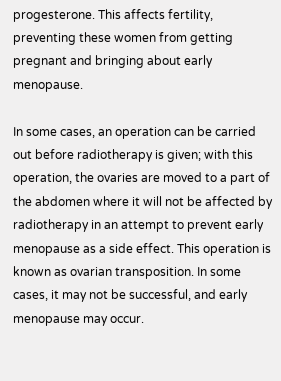progesterone. This affects fertility, preventing these women from getting pregnant and bringing about early menopause.

In some cases, an operation can be carried out before radiotherapy is given; with this operation, the ovaries are moved to a part of the abdomen where it will not be affected by radiotherapy in an attempt to prevent early menopause as a side effect. This operation is known as ovarian transposition. In some cases, it may not be successful, and early menopause may occur.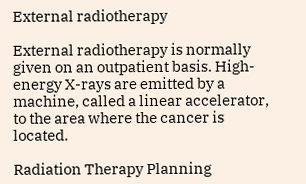External radiotherapy

External radiotherapy is normally given on an outpatient basis. High-energy X-rays are emitted by a machine, called a linear accelerator, to the area where the cancer is located.

Radiation Therapy Planning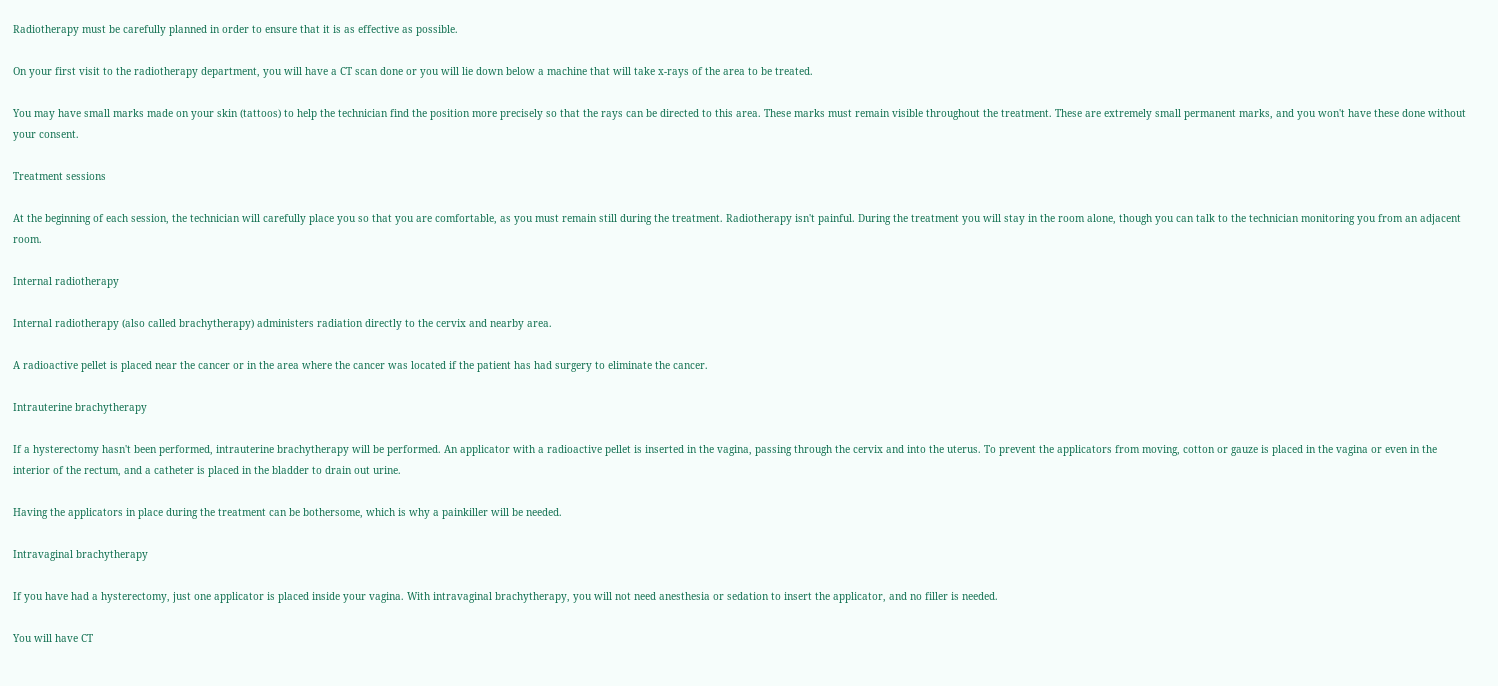Radiotherapy must be carefully planned in order to ensure that it is as effective as possible.

On your first visit to the radiotherapy department, you will have a CT scan done or you will lie down below a machine that will take x-rays of the area to be treated.

You may have small marks made on your skin (tattoos) to help the technician find the position more precisely so that the rays can be directed to this area. These marks must remain visible throughout the treatment. These are extremely small permanent marks, and you won't have these done without your consent.

Treatment sessions

At the beginning of each session, the technician will carefully place you so that you are comfortable, as you must remain still during the treatment. Radiotherapy isn't painful. During the treatment you will stay in the room alone, though you can talk to the technician monitoring you from an adjacent room.

Internal radiotherapy

Internal radiotherapy (also called brachytherapy) administers radiation directly to the cervix and nearby area.

A radioactive pellet is placed near the cancer or in the area where the cancer was located if the patient has had surgery to eliminate the cancer.

Intrauterine brachytherapy

If a hysterectomy hasn't been performed, intrauterine brachytherapy will be performed. An applicator with a radioactive pellet is inserted in the vagina, passing through the cervix and into the uterus. To prevent the applicators from moving, cotton or gauze is placed in the vagina or even in the interior of the rectum, and a catheter is placed in the bladder to drain out urine.

Having the applicators in place during the treatment can be bothersome, which is why a painkiller will be needed.

Intravaginal brachytherapy

If you have had a hysterectomy, just one applicator is placed inside your vagina. With intravaginal brachytherapy, you will not need anesthesia or sedation to insert the applicator, and no filler is needed.

You will have CT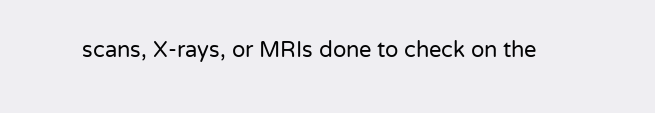scans, X-rays, or MRIs done to check on the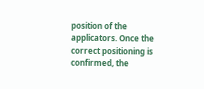position of the applicators. Once the correct positioning is confirmed, the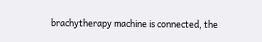brachytherapy machine is connected, the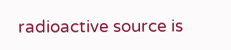radioactive source is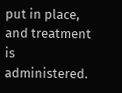put in place, and treatment is administered.